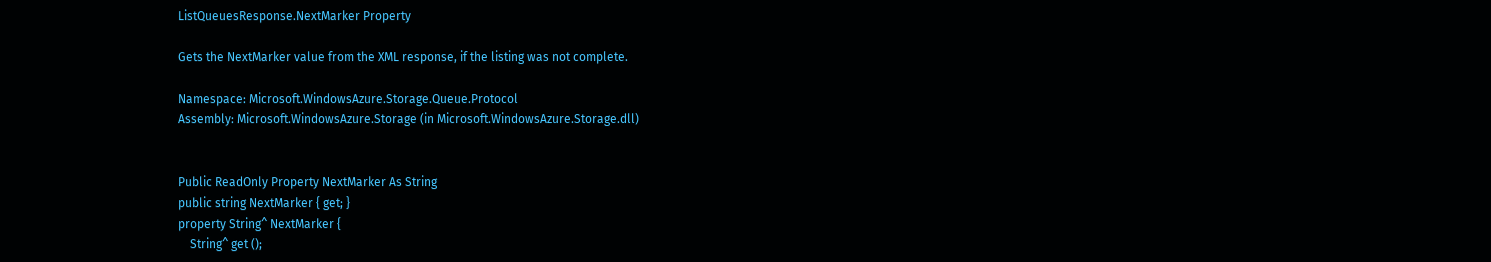ListQueuesResponse.NextMarker Property

Gets the NextMarker value from the XML response, if the listing was not complete.

Namespace: Microsoft.WindowsAzure.Storage.Queue.Protocol
Assembly: Microsoft.WindowsAzure.Storage (in Microsoft.WindowsAzure.Storage.dll)


Public ReadOnly Property NextMarker As String
public string NextMarker { get; }
property String^ NextMarker {
    String^ get ();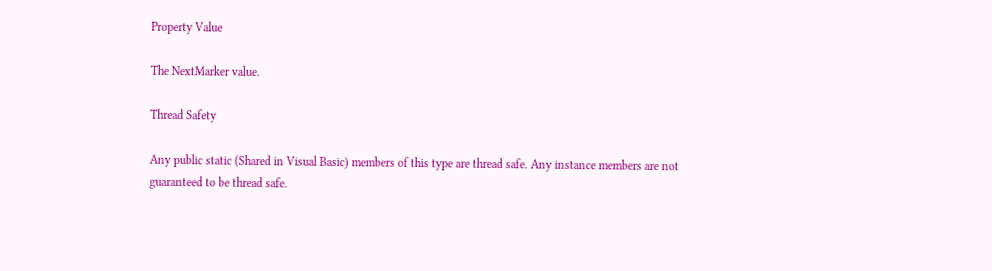Property Value

The NextMarker value.

Thread Safety

Any public static (Shared in Visual Basic) members of this type are thread safe. Any instance members are not guaranteed to be thread safe.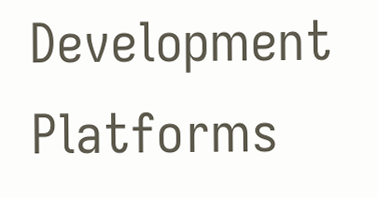Development Platforms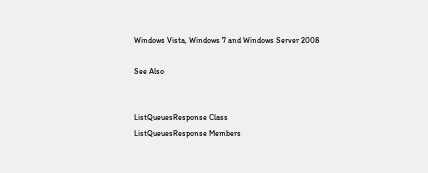Windows Vista, Windows 7 and Windows Server 2008

See Also


ListQueuesResponse Class
ListQueuesResponse Members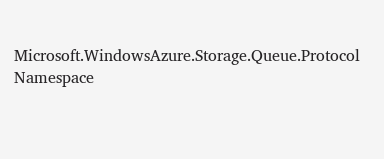Microsoft.WindowsAzure.Storage.Queue.Protocol Namespace